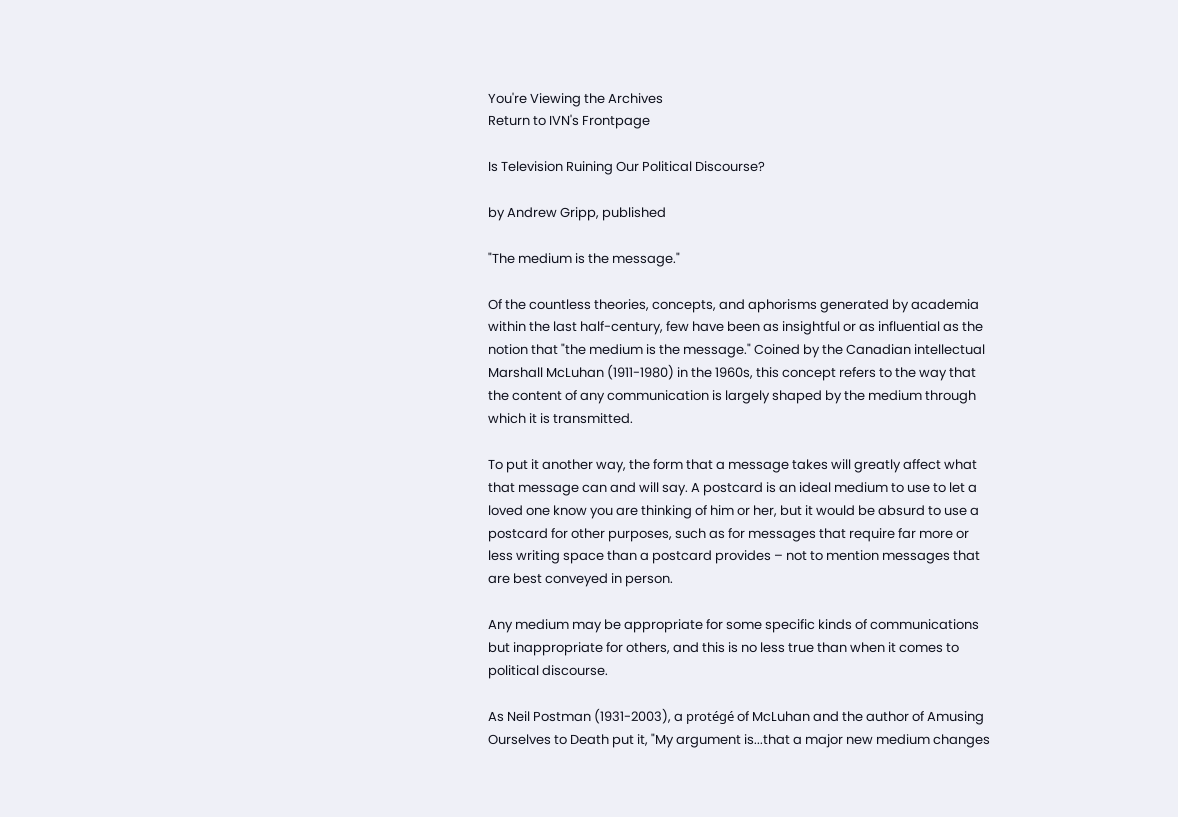You're Viewing the Archives
Return to IVN's Frontpage

Is Television Ruining Our Political Discourse?

by Andrew Gripp, published

"The medium is the message."

Of the countless theories, concepts, and aphorisms generated by academia within the last half-century, few have been as insightful or as influential as the notion that "the medium is the message." Coined by the Canadian intellectual Marshall McLuhan (1911-1980) in the 1960s, this concept refers to the way that the content of any communication is largely shaped by the medium through which it is transmitted.

To put it another way, the form that a message takes will greatly affect what that message can and will say. A postcard is an ideal medium to use to let a loved one know you are thinking of him or her, but it would be absurd to use a postcard for other purposes, such as for messages that require far more or less writing space than a postcard provides – not to mention messages that are best conveyed in person.

Any medium may be appropriate for some specific kinds of communications but inappropriate for others, and this is no less true than when it comes to political discourse.

As Neil Postman (1931-2003), a protégé of McLuhan and the author of Amusing Ourselves to Death put it, "My argument is...that a major new medium changes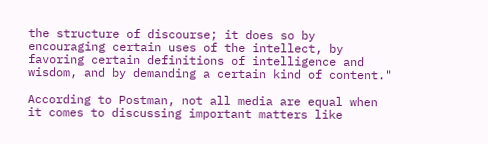the structure of discourse; it does so by encouraging certain uses of the intellect, by favoring certain definitions of intelligence and wisdom, and by demanding a certain kind of content."

According to Postman, not all media are equal when it comes to discussing important matters like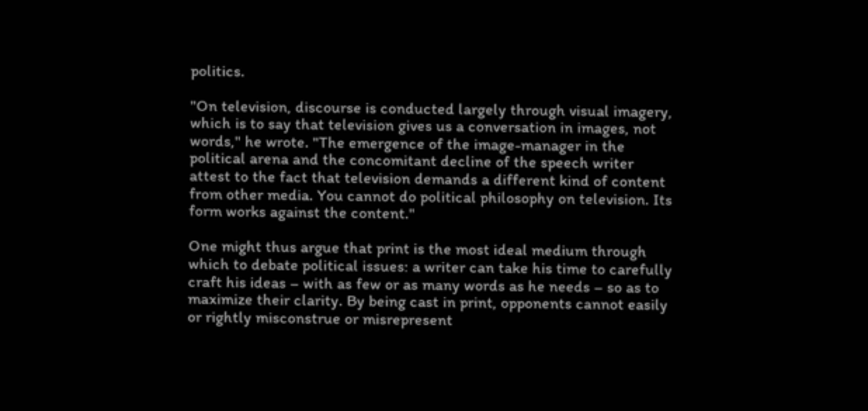politics.

"On television, discourse is conducted largely through visual imagery, which is to say that television gives us a conversation in images, not words," he wrote. "The emergence of the image-manager in the political arena and the concomitant decline of the speech writer attest to the fact that television demands a different kind of content from other media. You cannot do political philosophy on television. Its form works against the content."

One might thus argue that print is the most ideal medium through which to debate political issues: a writer can take his time to carefully craft his ideas – with as few or as many words as he needs – so as to maximize their clarity. By being cast in print, opponents cannot easily or rightly misconstrue or misrepresent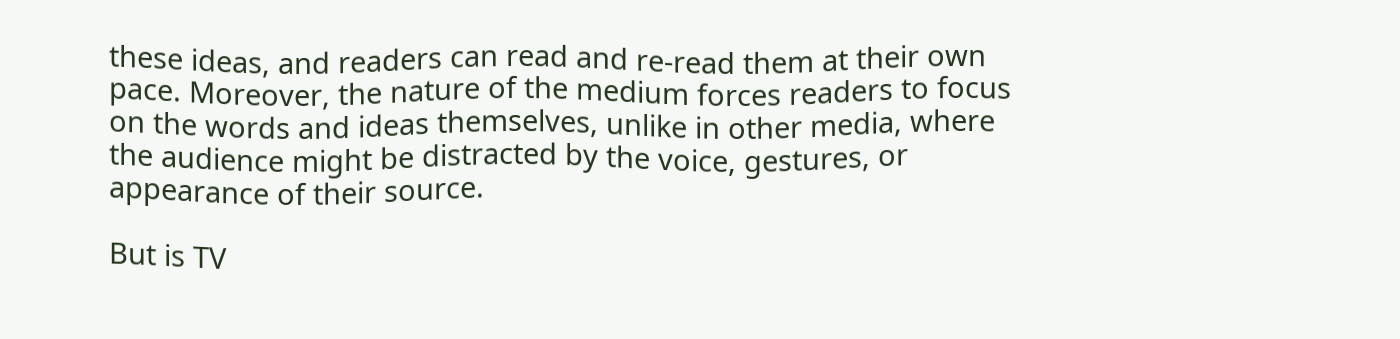these ideas, and readers can read and re-read them at their own pace. Moreover, the nature of the medium forces readers to focus on the words and ideas themselves, unlike in other media, where the audience might be distracted by the voice, gestures, or appearance of their source.

But is TV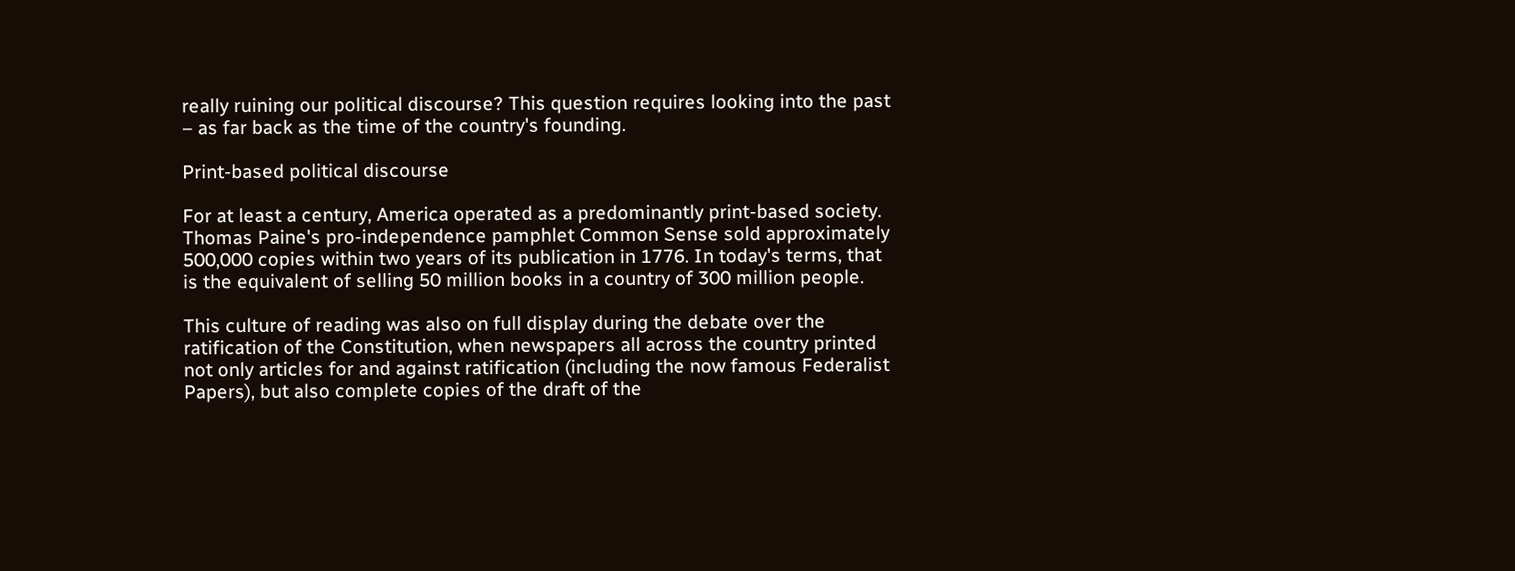really ruining our political discourse? This question requires looking into the past – as far back as the time of the country's founding.

Print-based political discourse

For at least a century, America operated as a predominantly print-based society. Thomas Paine's pro-independence pamphlet Common Sense sold approximately 500,000 copies within two years of its publication in 1776. In today's terms, that is the equivalent of selling 50 million books in a country of 300 million people.

This culture of reading was also on full display during the debate over the ratification of the Constitution, when newspapers all across the country printed not only articles for and against ratification (including the now famous Federalist Papers), but also complete copies of the draft of the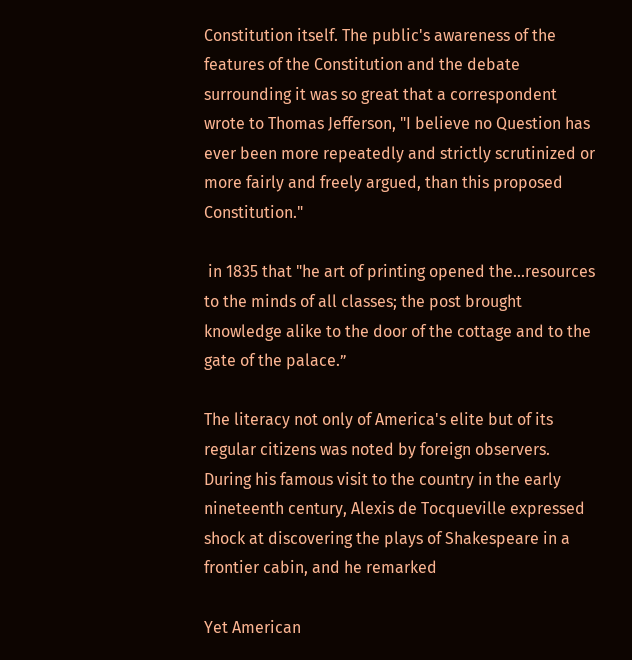Constitution itself. The public's awareness of the features of the Constitution and the debate surrounding it was so great that a correspondent wrote to Thomas Jefferson, "I believe no Question has ever been more repeatedly and strictly scrutinized or more fairly and freely argued, than this proposed Constitution."

 in 1835 that "he art of printing opened the...resources to the minds of all classes; the post brought knowledge alike to the door of the cottage and to the gate of the palace.”

The literacy not only of America's elite but of its regular citizens was noted by foreign observers. During his famous visit to the country in the early nineteenth century, Alexis de Tocqueville expressed shock at discovering the plays of Shakespeare in a frontier cabin, and he remarked

Yet American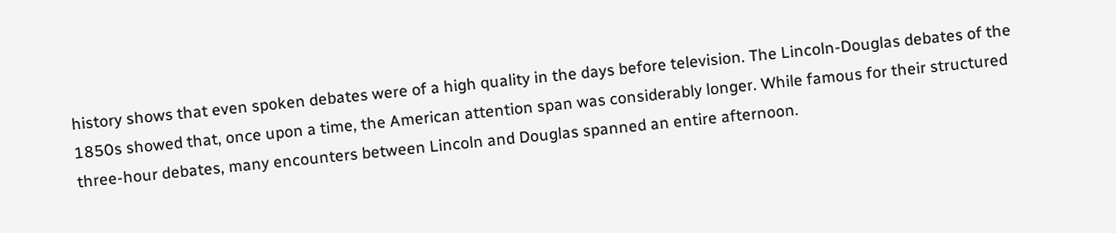history shows that even spoken debates were of a high quality in the days before television. The Lincoln-Douglas debates of the 1850s showed that, once upon a time, the American attention span was considerably longer. While famous for their structured three-hour debates, many encounters between Lincoln and Douglas spanned an entire afternoon.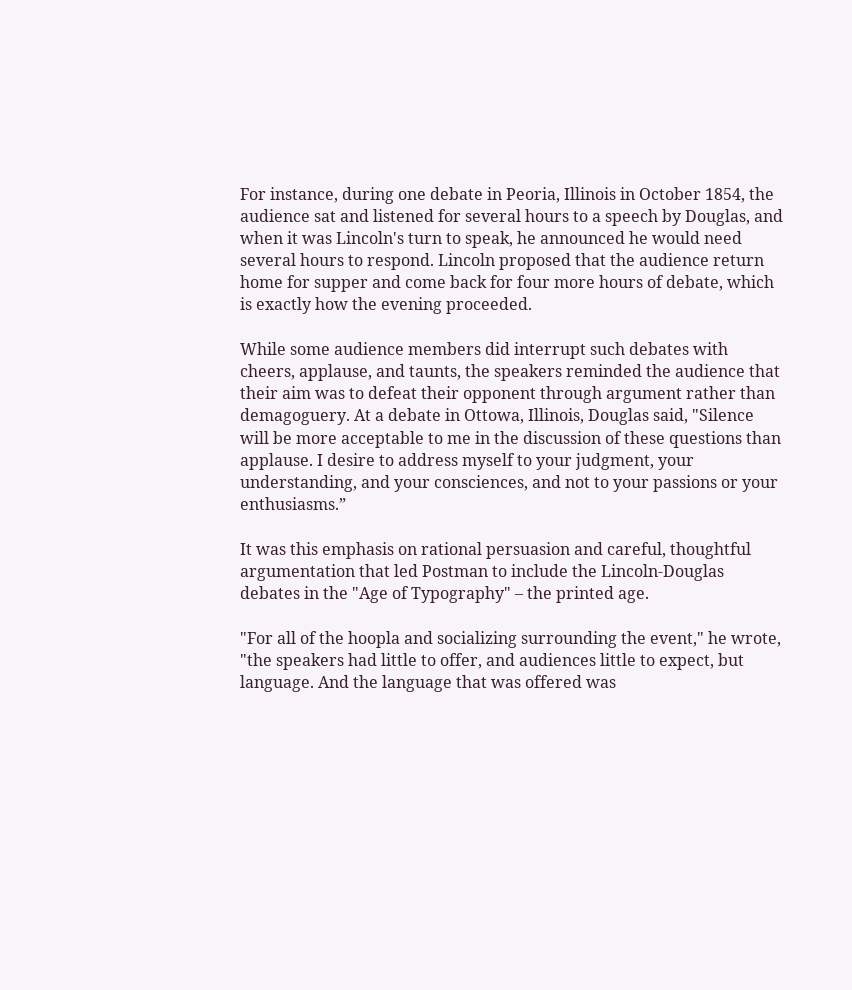For instance, during one debate in Peoria, Illinois in October 1854, the audience sat and listened for several hours to a speech by Douglas, and when it was Lincoln's turn to speak, he announced he would need several hours to respond. Lincoln proposed that the audience return home for supper and come back for four more hours of debate, which is exactly how the evening proceeded.

While some audience members did interrupt such debates with cheers, applause, and taunts, the speakers reminded the audience that their aim was to defeat their opponent through argument rather than demagoguery. At a debate in Ottowa, Illinois, Douglas said, "Silence will be more acceptable to me in the discussion of these questions than applause. I desire to address myself to your judgment, your understanding, and your consciences, and not to your passions or your enthusiasms.”

It was this emphasis on rational persuasion and careful, thoughtful argumentation that led Postman to include the Lincoln-Douglas debates in the "Age of Typography" – the printed age.

"For all of the hoopla and socializing surrounding the event," he wrote, "the speakers had little to offer, and audiences little to expect, but language. And the language that was offered was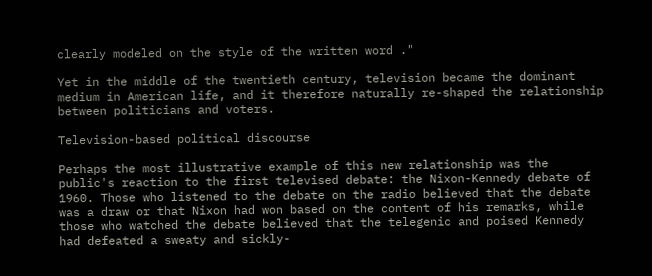clearly modeled on the style of the written word ."

Yet in the middle of the twentieth century, television became the dominant medium in American life, and it therefore naturally re-shaped the relationship between politicians and voters.

Television-based political discourse

Perhaps the most illustrative example of this new relationship was the public's reaction to the first televised debate: the Nixon-Kennedy debate of 1960. Those who listened to the debate on the radio believed that the debate was a draw or that Nixon had won based on the content of his remarks, while those who watched the debate believed that the telegenic and poised Kennedy had defeated a sweaty and sickly-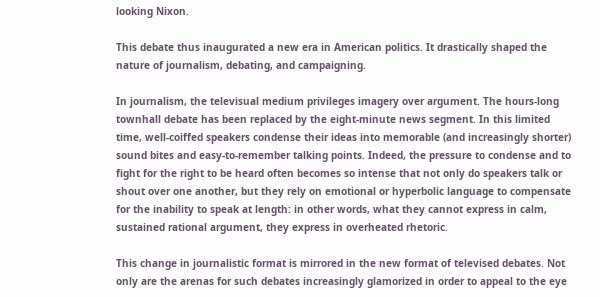looking Nixon.

This debate thus inaugurated a new era in American politics. It drastically shaped the nature of journalism, debating, and campaigning.

In journalism, the televisual medium privileges imagery over argument. The hours-long townhall debate has been replaced by the eight-minute news segment. In this limited time, well-coiffed speakers condense their ideas into memorable (and increasingly shorter) sound bites and easy-to-remember talking points. Indeed, the pressure to condense and to fight for the right to be heard often becomes so intense that not only do speakers talk or shout over one another, but they rely on emotional or hyperbolic language to compensate for the inability to speak at length: in other words, what they cannot express in calm, sustained rational argument, they express in overheated rhetoric.

This change in journalistic format is mirrored in the new format of televised debates. Not only are the arenas for such debates increasingly glamorized in order to appeal to the eye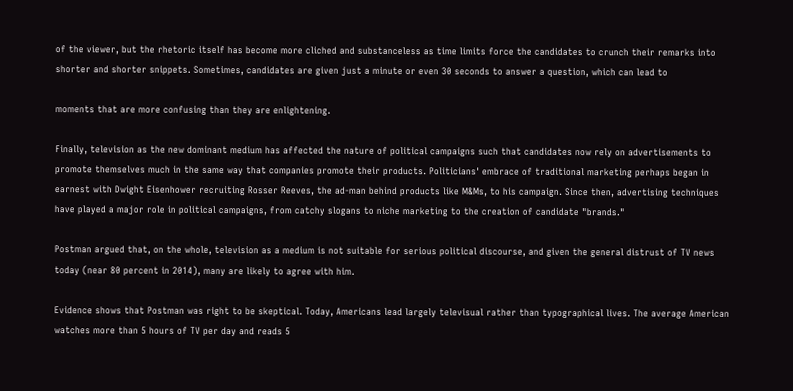of the viewer, but the rhetoric itself has become more cliched and substanceless as time limits force the candidates to crunch their remarks into shorter and shorter snippets. Sometimes, candidates are given just a minute or even 30 seconds to answer a question, which can lead to

moments that are more confusing than they are enlightening.

Finally, television as the new dominant medium has affected the nature of political campaigns such that candidates now rely on advertisements to promote themselves much in the same way that companies promote their products. Politicians' embrace of traditional marketing perhaps began in earnest with Dwight Eisenhower recruiting Rosser Reeves, the ad-man behind products like M&Ms, to his campaign. Since then, advertising techniques have played a major role in political campaigns, from catchy slogans to niche marketing to the creation of candidate "brands."

Postman argued that, on the whole, television as a medium is not suitable for serious political discourse, and given the general distrust of TV news today (near 80 percent in 2014), many are likely to agree with him.

Evidence shows that Postman was right to be skeptical. Today, Americans lead largely televisual rather than typographical lives. The average American watches more than 5 hours of TV per day and reads 5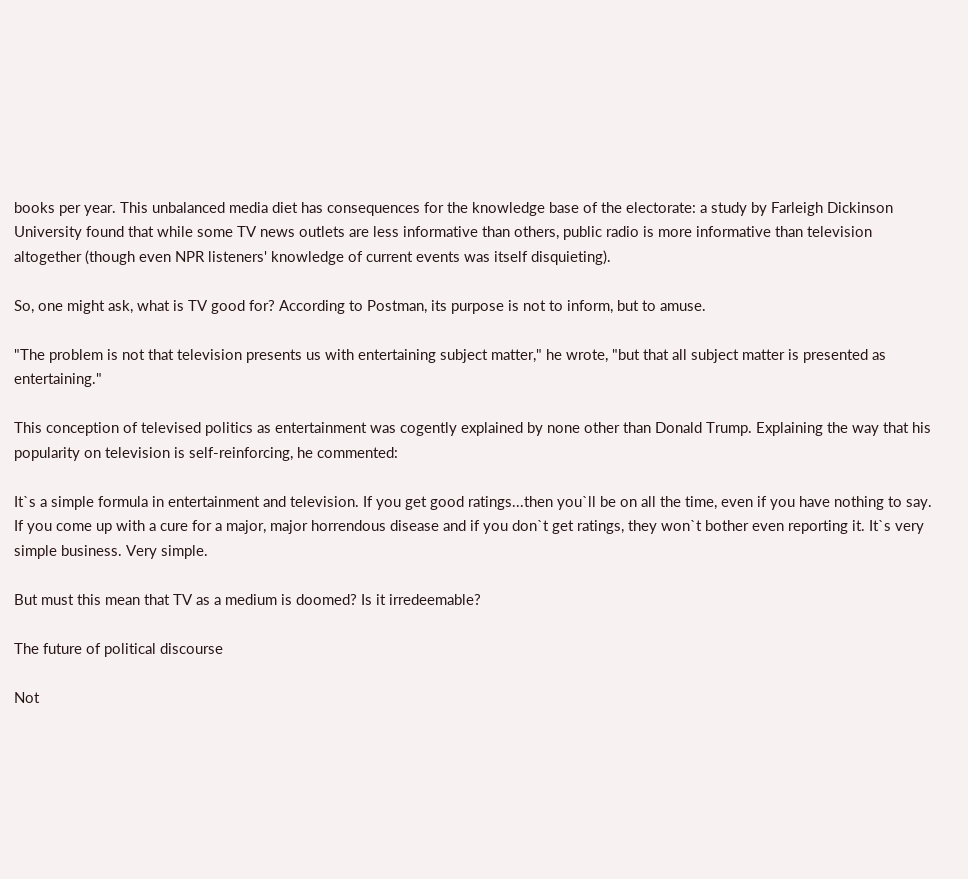books per year. This unbalanced media diet has consequences for the knowledge base of the electorate: a study by Farleigh Dickinson University found that while some TV news outlets are less informative than others, public radio is more informative than television altogether (though even NPR listeners' knowledge of current events was itself disquieting).

So, one might ask, what is TV good for? According to Postman, its purpose is not to inform, but to amuse.

"The problem is not that television presents us with entertaining subject matter," he wrote, "but that all subject matter is presented as entertaining."

This conception of televised politics as entertainment was cogently explained by none other than Donald Trump. Explaining the way that his popularity on television is self-reinforcing, he commented:

It`s a simple formula in entertainment and television. If you get good ratings...then you`ll be on all the time, even if you have nothing to say. If you come up with a cure for a major, major horrendous disease and if you don`t get ratings, they won`t bother even reporting it. It`s very simple business. Very simple.

But must this mean that TV as a medium is doomed? Is it irredeemable?

The future of political discourse

Not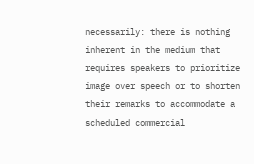necessarily: there is nothing inherent in the medium that requires speakers to prioritize image over speech or to shorten their remarks to accommodate a scheduled commercial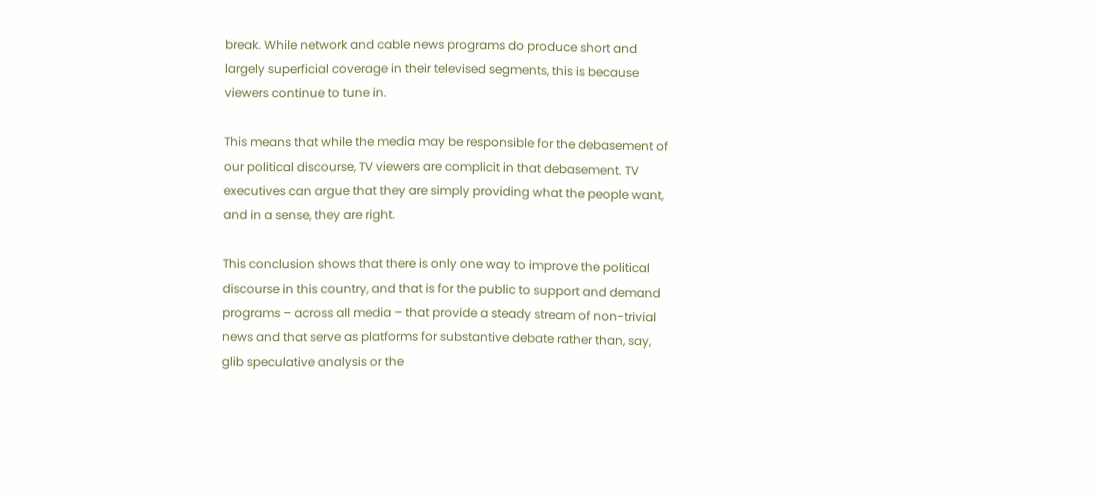break. While network and cable news programs do produce short and largely superficial coverage in their televised segments, this is because viewers continue to tune in.

This means that while the media may be responsible for the debasement of our political discourse, TV viewers are complicit in that debasement. TV executives can argue that they are simply providing what the people want, and in a sense, they are right.

This conclusion shows that there is only one way to improve the political discourse in this country, and that is for the public to support and demand programs – across all media – that provide a steady stream of non-trivial news and that serve as platforms for substantive debate rather than, say, glib speculative analysis or the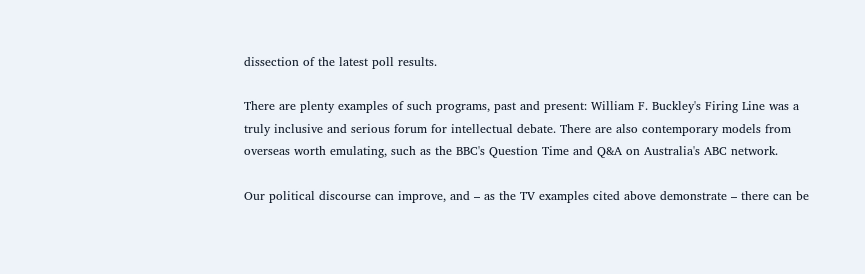dissection of the latest poll results.

There are plenty examples of such programs, past and present: William F. Buckley's Firing Line was a truly inclusive and serious forum for intellectual debate. There are also contemporary models from overseas worth emulating, such as the BBC's Question Time and Q&A on Australia's ABC network.

Our political discourse can improve, and – as the TV examples cited above demonstrate – there can be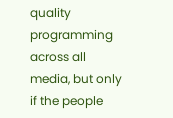quality programming across all media, but only if the people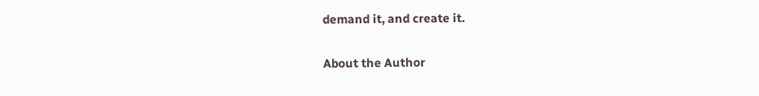demand it, and create it.

About the Author